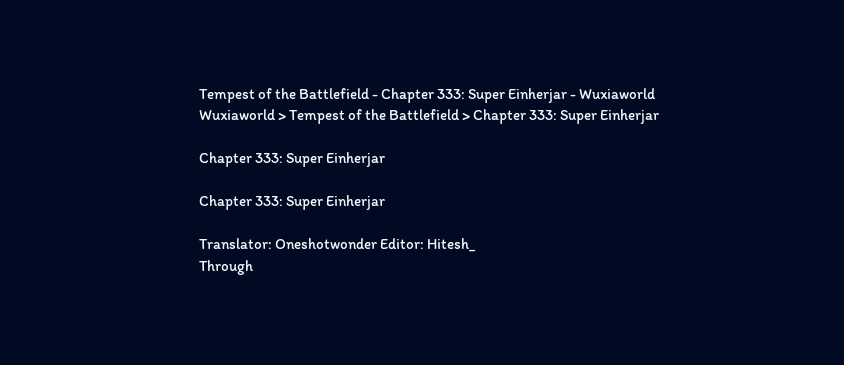Tempest of the Battlefield - Chapter 333: Super Einherjar - Wuxiaworld
Wuxiaworld > Tempest of the Battlefield > Chapter 333: Super Einherjar

Chapter 333: Super Einherjar

Chapter 333: Super Einherjar

Translator: Oneshotwonder Editor: Hitesh_
Through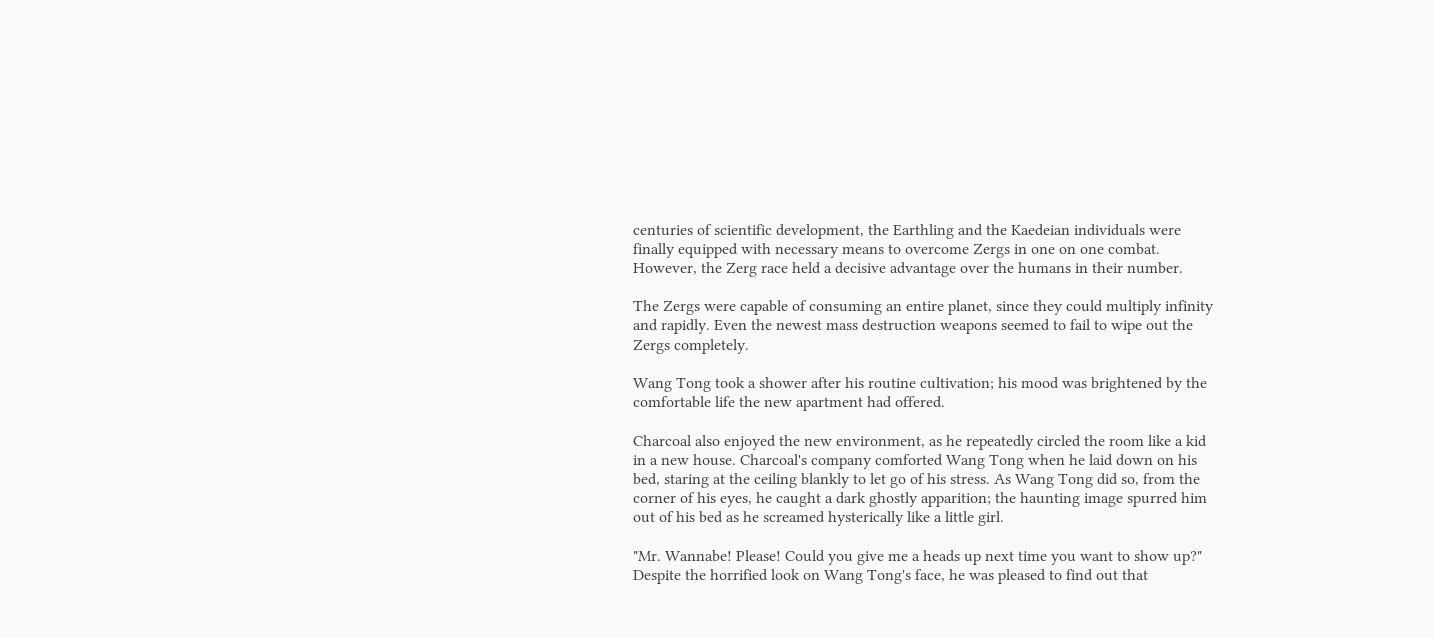centuries of scientific development, the Earthling and the Kaedeian individuals were finally equipped with necessary means to overcome Zergs in one on one combat. However, the Zerg race held a decisive advantage over the humans in their number.

The Zergs were capable of consuming an entire planet, since they could multiply infinity and rapidly. Even the newest mass destruction weapons seemed to fail to wipe out the Zergs completely.

Wang Tong took a shower after his routine cultivation; his mood was brightened by the comfortable life the new apartment had offered.

Charcoal also enjoyed the new environment, as he repeatedly circled the room like a kid in a new house. Charcoal's company comforted Wang Tong when he laid down on his bed, staring at the ceiling blankly to let go of his stress. As Wang Tong did so, from the corner of his eyes, he caught a dark ghostly apparition; the haunting image spurred him out of his bed as he screamed hysterically like a little girl.

"Mr. Wannabe! Please! Could you give me a heads up next time you want to show up?" Despite the horrified look on Wang Tong's face, he was pleased to find out that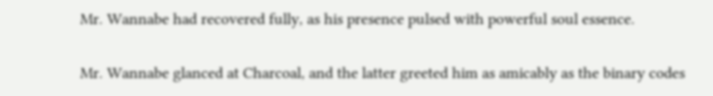Mr. Wannabe had recovered fully, as his presence pulsed with powerful soul essence.

Mr. Wannabe glanced at Charcoal, and the latter greeted him as amicably as the binary codes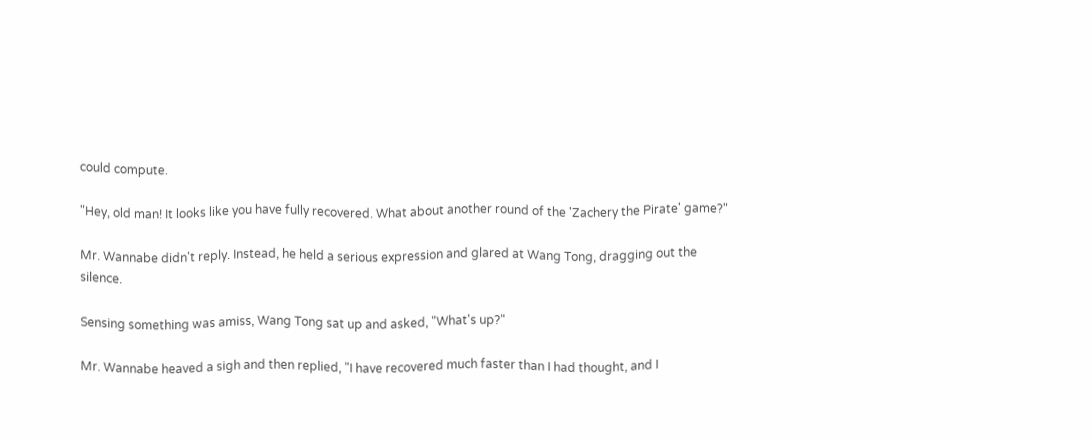could compute.

"Hey, old man! It looks like you have fully recovered. What about another round of the 'Zachery the Pirate' game?"

Mr. Wannabe didn't reply. Instead, he held a serious expression and glared at Wang Tong, dragging out the silence.

Sensing something was amiss, Wang Tong sat up and asked, "What's up?"

Mr. Wannabe heaved a sigh and then replied, "I have recovered much faster than I had thought, and I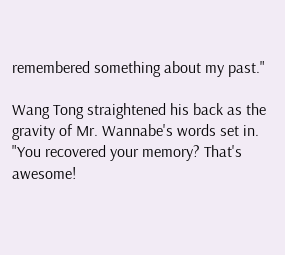remembered something about my past."

Wang Tong straightened his back as the gravity of Mr. Wannabe's words set in. "You recovered your memory? That's awesome!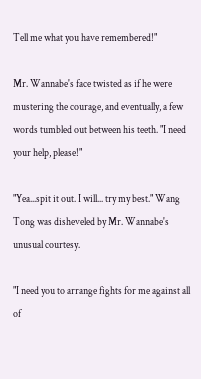Tell me what you have remembered!"

Mr. Wannabe's face twisted as if he were mustering the courage, and eventually, a few words tumbled out between his teeth. "I need your help, please!"

"Yea...spit it out. I will... try my best." Wang Tong was disheveled by Mr. Wannabe's unusual courtesy.

"I need you to arrange fights for me against all of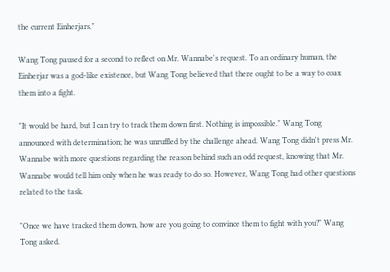the current Einherjars."

Wang Tong paused for a second to reflect on Mr. Wannabe's request. To an ordinary human, the Einherjar was a god-like existence, but Wang Tong believed that there ought to be a way to coax them into a fight.

"It would be hard, but I can try to track them down first. Nothing is impossible." Wang Tong announced with determination; he was unruffled by the challenge ahead. Wang Tong didn't press Mr. Wannabe with more questions regarding the reason behind such an odd request, knowing that Mr. Wannabe would tell him only when he was ready to do so. However, Wang Tong had other questions related to the task.

"Once we have tracked them down, how are you going to convince them to fight with you?" Wang Tong asked.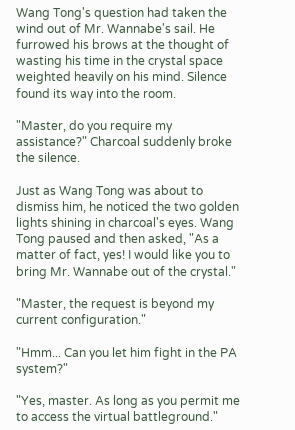Wang Tong's question had taken the wind out of Mr. Wannabe's sail. He furrowed his brows at the thought of wasting his time in the crystal space weighted heavily on his mind. Silence found its way into the room.

"Master, do you require my assistance?" Charcoal suddenly broke the silence.

Just as Wang Tong was about to dismiss him, he noticed the two golden lights shining in charcoal's eyes. Wang Tong paused and then asked, "As a matter of fact, yes! I would like you to bring Mr. Wannabe out of the crystal."

"Master, the request is beyond my current configuration."

"Hmm... Can you let him fight in the PA system?"

"Yes, master. As long as you permit me to access the virtual battleground."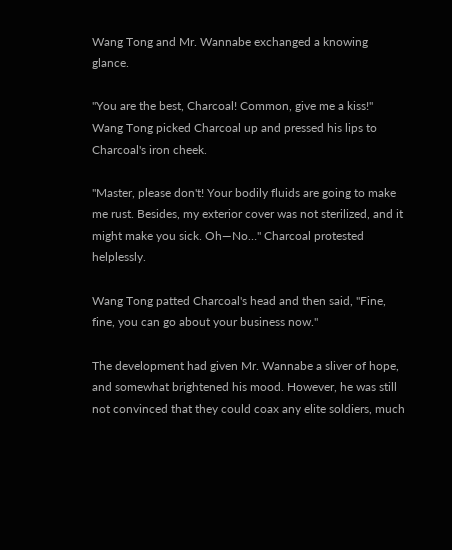Wang Tong and Mr. Wannabe exchanged a knowing glance.

"You are the best, Charcoal! Common, give me a kiss!" Wang Tong picked Charcoal up and pressed his lips to Charcoal's iron cheek.

"Master, please don't! Your bodily fluids are going to make me rust. Besides, my exterior cover was not sterilized, and it might make you sick. Oh—No…" Charcoal protested helplessly.

Wang Tong patted Charcoal's head and then said, "Fine, fine, you can go about your business now."

The development had given Mr. Wannabe a sliver of hope, and somewhat brightened his mood. However, he was still not convinced that they could coax any elite soldiers, much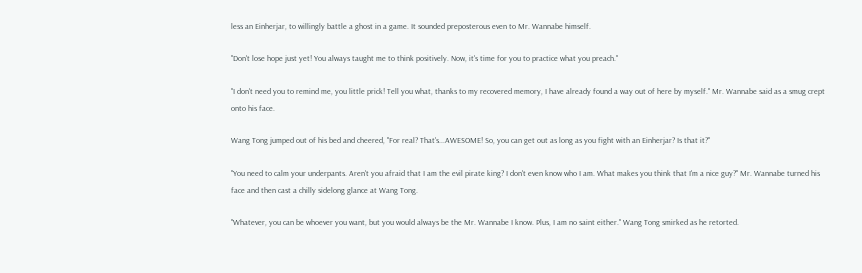less an Einherjar, to willingly battle a ghost in a game. It sounded preposterous even to Mr. Wannabe himself.

"Don't lose hope just yet! You always taught me to think positively. Now, it's time for you to practice what you preach."

"I don't need you to remind me, you little prick! Tell you what, thanks to my recovered memory, I have already found a way out of here by myself." Mr. Wannabe said as a smug crept onto his face.

Wang Tong jumped out of his bed and cheered, "For real? That's...AWESOME! So, you can get out as long as you fight with an Einherjar? Is that it?"

"You need to calm your underpants. Aren't you afraid that I am the evil pirate king? I don't even know who I am. What makes you think that I'm a nice guy?" Mr. Wannabe turned his face and then cast a chilly sidelong glance at Wang Tong.

"Whatever, you can be whoever you want, but you would always be the Mr. Wannabe I know. Plus, I am no saint either." Wang Tong smirked as he retorted.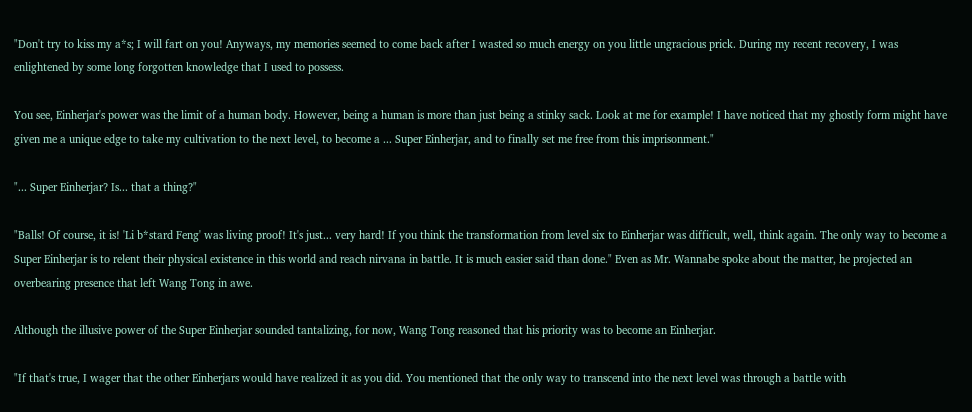"Don't try to kiss my a*s; I will fart on you! Anyways, my memories seemed to come back after I wasted so much energy on you little ungracious prick. During my recent recovery, I was enlightened by some long forgotten knowledge that I used to possess.

You see, Einherjar's power was the limit of a human body. However, being a human is more than just being a stinky sack. Look at me for example! I have noticed that my ghostly form might have given me a unique edge to take my cultivation to the next level, to become a ... Super Einherjar, and to finally set me free from this imprisonment."

"... Super Einherjar? Is... that a thing?"

"Balls! Of course, it is! 'Li b*stard Feng' was living proof! It's just... very hard! If you think the transformation from level six to Einherjar was difficult, well, think again. The only way to become a Super Einherjar is to relent their physical existence in this world and reach nirvana in battle. It is much easier said than done." Even as Mr. Wannabe spoke about the matter, he projected an overbearing presence that left Wang Tong in awe.

Although the illusive power of the Super Einherjar sounded tantalizing, for now, Wang Tong reasoned that his priority was to become an Einherjar.

"If that's true, I wager that the other Einherjars would have realized it as you did. You mentioned that the only way to transcend into the next level was through a battle with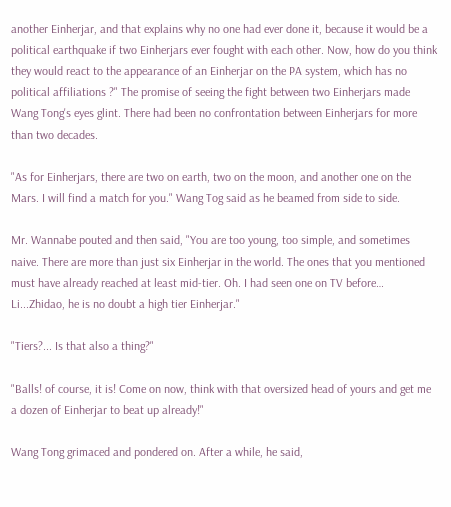another Einherjar, and that explains why no one had ever done it, because it would be a political earthquake if two Einherjars ever fought with each other. Now, how do you think they would react to the appearance of an Einherjar on the PA system, which has no political affiliations ?" The promise of seeing the fight between two Einherjars made Wang Tong's eyes glint. There had been no confrontation between Einherjars for more than two decades.

"As for Einherjars, there are two on earth, two on the moon, and another one on the Mars. I will find a match for you." Wang Tog said as he beamed from side to side.

Mr. Wannabe pouted and then said, "You are too young, too simple, and sometimes naive. There are more than just six Einherjar in the world. The ones that you mentioned must have already reached at least mid-tier. Oh. I had seen one on TV before… Li...Zhidao, he is no doubt a high tier Einherjar."

"Tiers?... Is that also a thing?"

"Balls! of course, it is! Come on now, think with that oversized head of yours and get me a dozen of Einherjar to beat up already!"

Wang Tong grimaced and pondered on. After a while, he said,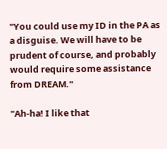"You could use my ID in the PA as a disguise. We will have to be prudent of course, and probably would require some assistance from DREAM."

"Ah-ha! I like that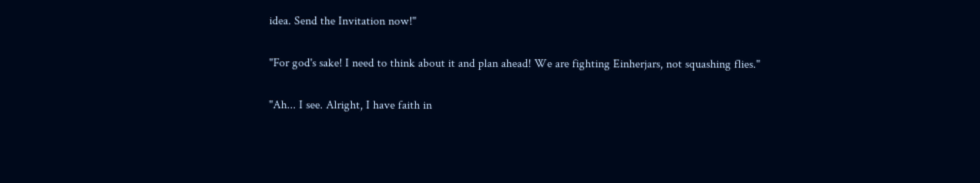idea. Send the Invitation now!"

"For god's sake! I need to think about it and plan ahead! We are fighting Einherjars, not squashing flies."

"Ah... I see. Alright, I have faith in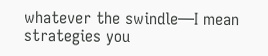whatever the swindle—I mean strategies you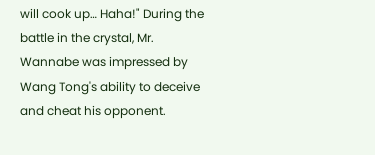will cook up… Haha!" During the battle in the crystal, Mr. Wannabe was impressed by Wang Tong's ability to deceive and cheat his opponent.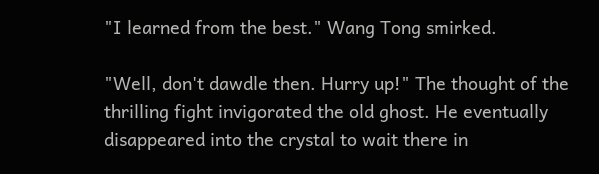"I learned from the best." Wang Tong smirked.

"Well, don't dawdle then. Hurry up!" The thought of the thrilling fight invigorated the old ghost. He eventually disappeared into the crystal to wait there in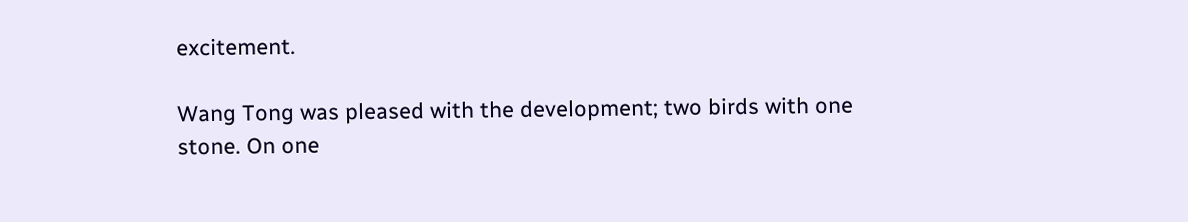excitement.

Wang Tong was pleased with the development; two birds with one stone. On one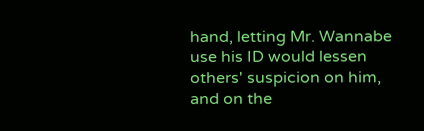hand, letting Mr. Wannabe use his ID would lessen others' suspicion on him, and on the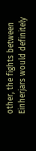other, the fights between Einherjars would definitely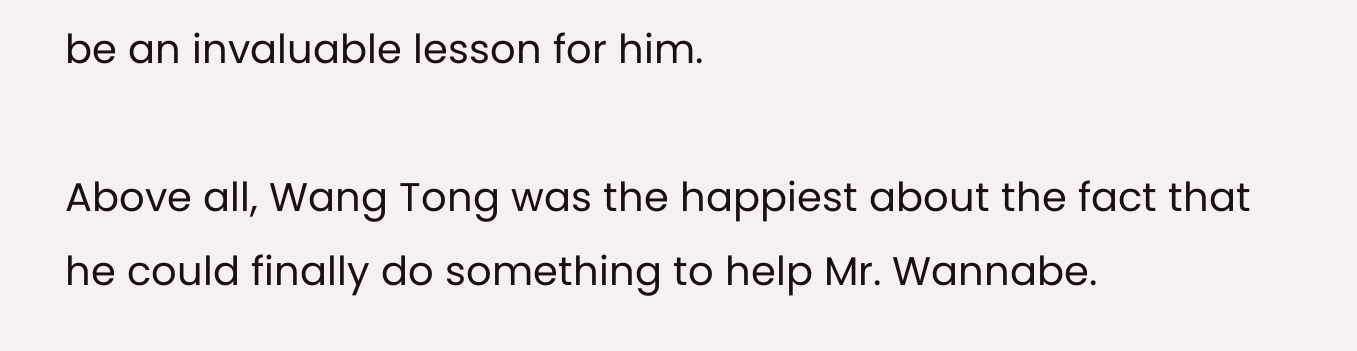be an invaluable lesson for him.

Above all, Wang Tong was the happiest about the fact that he could finally do something to help Mr. Wannabe.